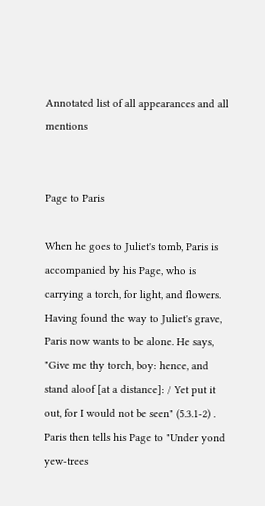Annotated list of all appearances and all mentions


Page to Paris

When he goes to Juliet's tomb, Paris is accompanied by his Page, who is carrying a torch, for light, and flowers. Having found the way to Juliet's grave, Paris now wants to be alone. He says, "Give me thy torch, boy: hence, and stand aloof [at a distance]: / Yet put it out, for I would not be seen" (5.3.1-2) . Paris then tells his Page to "Under yond yew-trees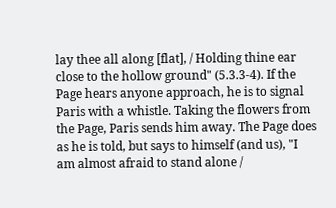lay thee all along [flat], / Holding thine ear close to the hollow ground" (5.3.3-4). If the Page hears anyone approach, he is to signal Paris with a whistle. Taking the flowers from the Page, Paris sends him away. The Page does as he is told, but says to himself (and us), "I am almost afraid to stand alone /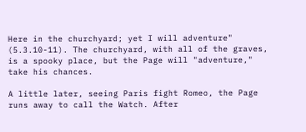Here in the churchyard; yet I will adventure" (5.3.10-11). The churchyard, with all of the graves, is a spooky place, but the Page will "adventure," take his chances.

A little later, seeing Paris fight Romeo, the Page runs away to call the Watch. After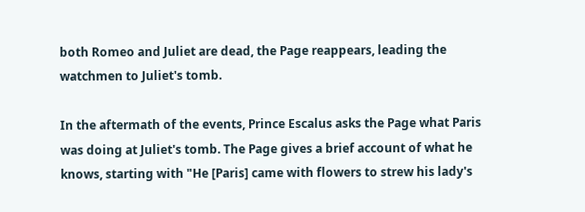both Romeo and Juliet are dead, the Page reappears, leading the watchmen to Juliet's tomb.

In the aftermath of the events, Prince Escalus asks the Page what Paris was doing at Juliet's tomb. The Page gives a brief account of what he knows, starting with "He [Paris] came with flowers to strew his lady's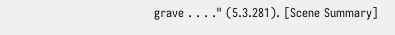grave . . . ." (5.3.281). [Scene Summary]